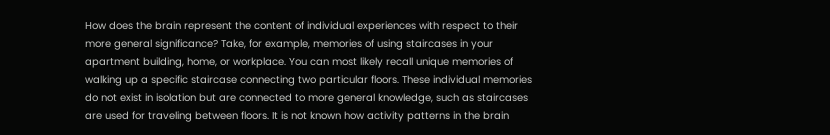How does the brain represent the content of individual experiences with respect to their more general significance? Take, for example, memories of using staircases in your apartment building, home, or workplace. You can most likely recall unique memories of walking up a specific staircase connecting two particular floors. These individual memories do not exist in isolation but are connected to more general knowledge, such as staircases are used for traveling between floors. It is not known how activity patterns in the brain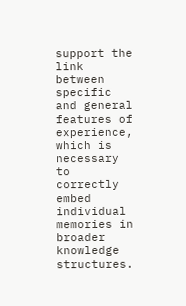support the link between specific and general features of experience, which is necessary to correctly embed individual memories in broader knowledge structures.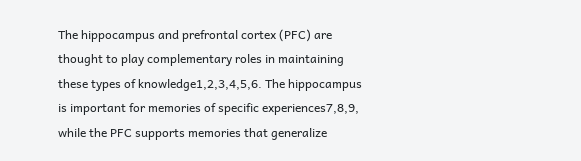The hippocampus and prefrontal cortex (PFC) are thought to play complementary roles in maintaining these types of knowledge1,2,3,4,5,6. The hippocampus is important for memories of specific experiences7,8,9, while the PFC supports memories that generalize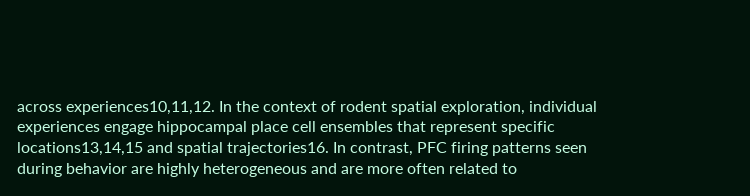across experiences10,11,12. In the context of rodent spatial exploration, individual experiences engage hippocampal place cell ensembles that represent specific locations13,14,15 and spatial trajectories16. In contrast, PFC firing patterns seen during behavior are highly heterogeneous and are more often related to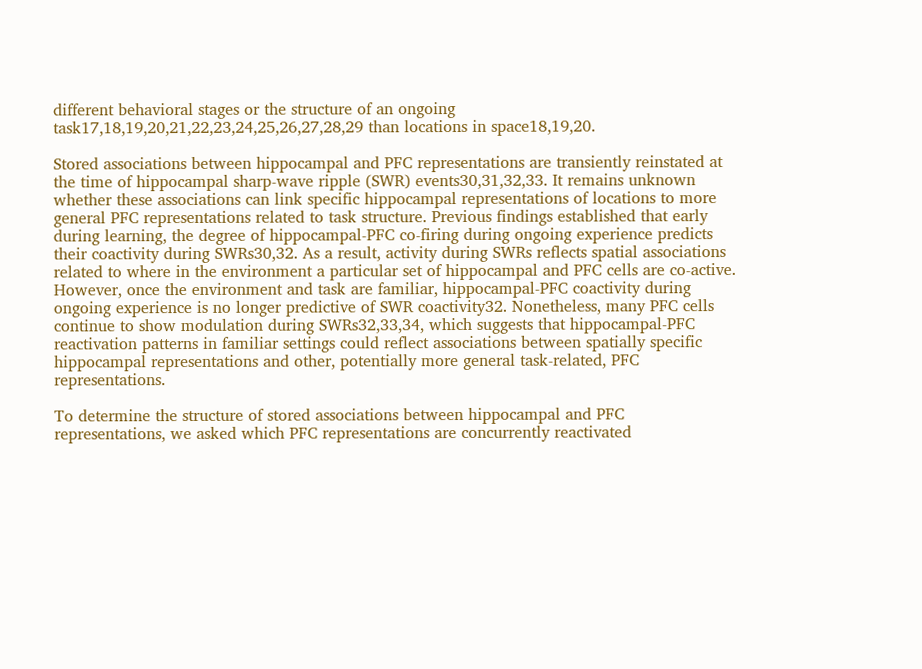different behavioral stages or the structure of an ongoing task17,18,19,20,21,22,23,24,25,26,27,28,29 than locations in space18,19,20.

Stored associations between hippocampal and PFC representations are transiently reinstated at the time of hippocampal sharp-wave ripple (SWR) events30,31,32,33. It remains unknown whether these associations can link specific hippocampal representations of locations to more general PFC representations related to task structure. Previous findings established that early during learning, the degree of hippocampal-PFC co-firing during ongoing experience predicts their coactivity during SWRs30,32. As a result, activity during SWRs reflects spatial associations related to where in the environment a particular set of hippocampal and PFC cells are co-active. However, once the environment and task are familiar, hippocampal-PFC coactivity during ongoing experience is no longer predictive of SWR coactivity32. Nonetheless, many PFC cells continue to show modulation during SWRs32,33,34, which suggests that hippocampal-PFC reactivation patterns in familiar settings could reflect associations between spatially specific hippocampal representations and other, potentially more general task-related, PFC representations.

To determine the structure of stored associations between hippocampal and PFC representations, we asked which PFC representations are concurrently reactivated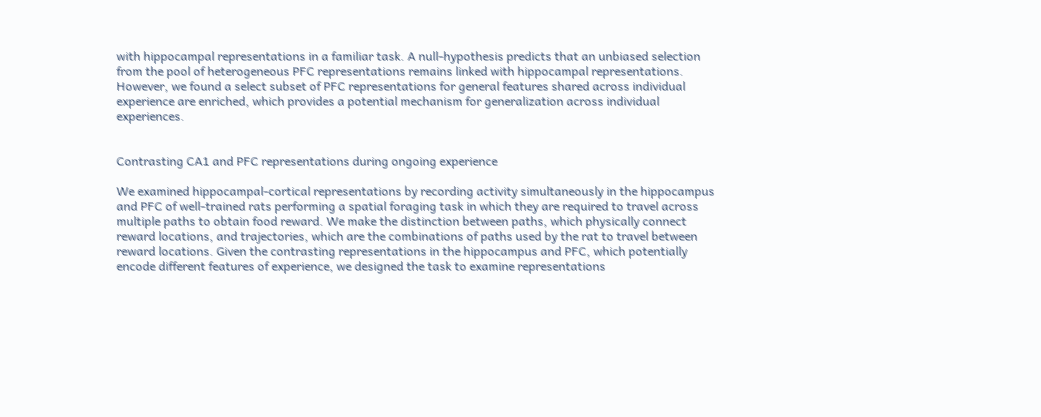with hippocampal representations in a familiar task. A null-hypothesis predicts that an unbiased selection from the pool of heterogeneous PFC representations remains linked with hippocampal representations. However, we found a select subset of PFC representations for general features shared across individual experience are enriched, which provides a potential mechanism for generalization across individual experiences.


Contrasting CA1 and PFC representations during ongoing experience

We examined hippocampal-cortical representations by recording activity simultaneously in the hippocampus and PFC of well-trained rats performing a spatial foraging task in which they are required to travel across multiple paths to obtain food reward. We make the distinction between paths, which physically connect reward locations, and trajectories, which are the combinations of paths used by the rat to travel between reward locations. Given the contrasting representations in the hippocampus and PFC, which potentially encode different features of experience, we designed the task to examine representations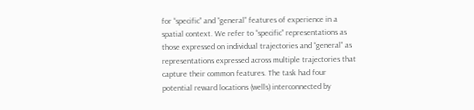for “specific” and “general” features of experience in a spatial context. We refer to “specific” representations as those expressed on individual trajectories and “general” as representations expressed across multiple trajectories that capture their common features. The task had four potential reward locations (wells) interconnected by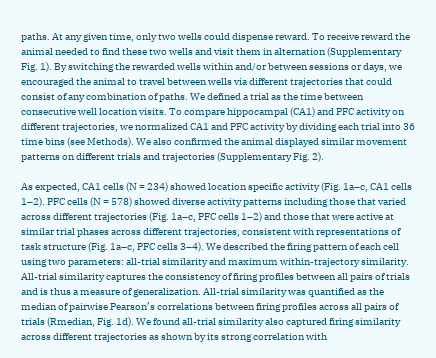paths. At any given time, only two wells could dispense reward. To receive reward the animal needed to find these two wells and visit them in alternation (Supplementary Fig. 1). By switching the rewarded wells within and/or between sessions or days, we encouraged the animal to travel between wells via different trajectories that could consist of any combination of paths. We defined a trial as the time between consecutive well location visits. To compare hippocampal (CA1) and PFC activity on different trajectories, we normalized CA1 and PFC activity by dividing each trial into 36 time bins (see Methods). We also confirmed the animal displayed similar movement patterns on different trials and trajectories (Supplementary Fig. 2).

As expected, CA1 cells (N = 234) showed location specific activity (Fig. 1a–c, CA1 cells 1–2). PFC cells (N = 578) showed diverse activity patterns including those that varied across different trajectories (Fig. 1a–c, PFC cells 1–2) and those that were active at similar trial phases across different trajectories, consistent with representations of task structure (Fig. 1a–c, PFC cells 3–4). We described the firing pattern of each cell using two parameters: all-trial similarity and maximum within-trajectory similarity. All-trial similarity captures the consistency of firing profiles between all pairs of trials and is thus a measure of generalization. All-trial similarity was quantified as the median of pairwise Pearson’s correlations between firing profiles across all pairs of trials (Rmedian, Fig. 1d). We found all-trial similarity also captured firing similarity across different trajectories as shown by its strong correlation with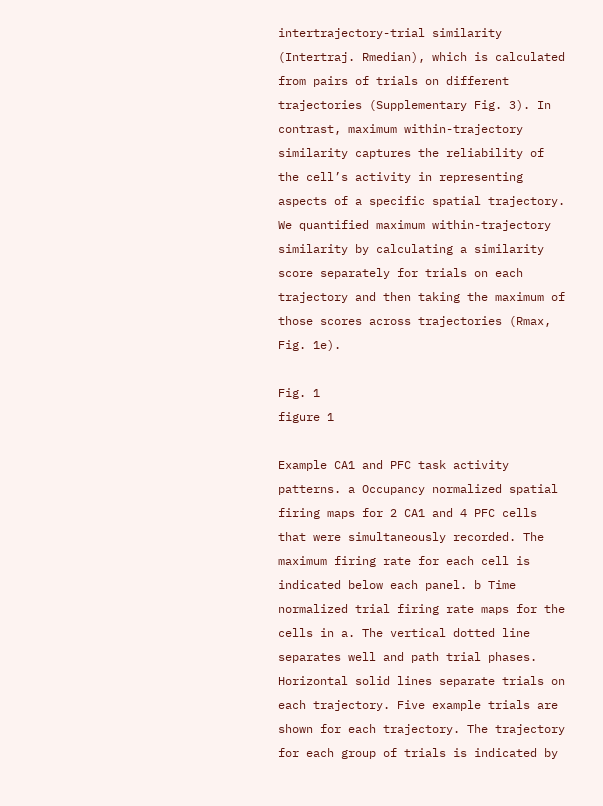intertrajectory-trial similarity (Intertraj. Rmedian), which is calculated from pairs of trials on different trajectories (Supplementary Fig. 3). In contrast, maximum within-trajectory similarity captures the reliability of the cell’s activity in representing aspects of a specific spatial trajectory. We quantified maximum within-trajectory similarity by calculating a similarity score separately for trials on each trajectory and then taking the maximum of those scores across trajectories (Rmax, Fig. 1e).

Fig. 1
figure 1

Example CA1 and PFC task activity patterns. a Occupancy normalized spatial firing maps for 2 CA1 and 4 PFC cells that were simultaneously recorded. The maximum firing rate for each cell is indicated below each panel. b Time normalized trial firing rate maps for the cells in a. The vertical dotted line separates well and path trial phases. Horizontal solid lines separate trials on each trajectory. Five example trials are shown for each trajectory. The trajectory for each group of trials is indicated by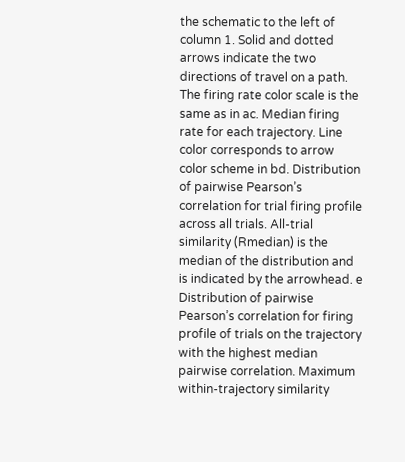the schematic to the left of column 1. Solid and dotted arrows indicate the two directions of travel on a path. The firing rate color scale is the same as in ac. Median firing rate for each trajectory. Line color corresponds to arrow color scheme in bd. Distribution of pairwise Pearson’s correlation for trial firing profile across all trials. All-trial similarity (Rmedian) is the median of the distribution and is indicated by the arrowhead. e Distribution of pairwise Pearson’s correlation for firing profile of trials on the trajectory with the highest median pairwise correlation. Maximum within-trajectory similarity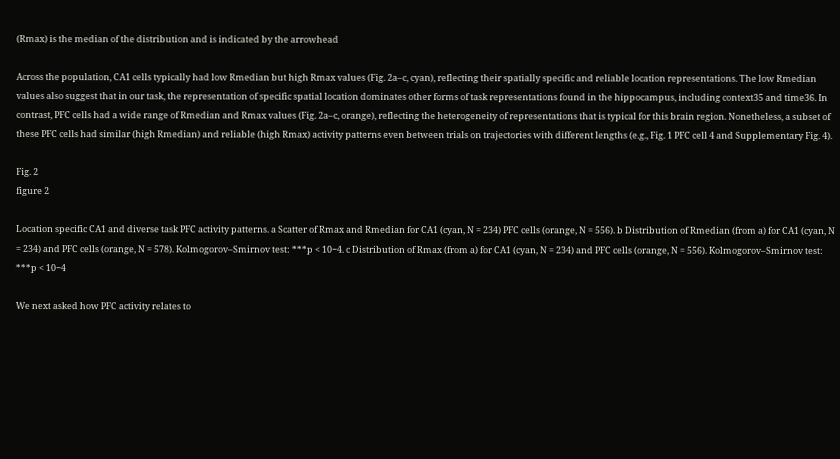(Rmax) is the median of the distribution and is indicated by the arrowhead

Across the population, CA1 cells typically had low Rmedian but high Rmax values (Fig. 2a–c, cyan), reflecting their spatially specific and reliable location representations. The low Rmedian values also suggest that in our task, the representation of specific spatial location dominates other forms of task representations found in the hippocampus, including context35 and time36. In contrast, PFC cells had a wide range of Rmedian and Rmax values (Fig. 2a–c, orange), reflecting the heterogeneity of representations that is typical for this brain region. Nonetheless, a subset of these PFC cells had similar (high Rmedian) and reliable (high Rmax) activity patterns even between trials on trajectories with different lengths (e.g., Fig. 1 PFC cell 4 and Supplementary Fig. 4).

Fig. 2
figure 2

Location specific CA1 and diverse task PFC activity patterns. a Scatter of Rmax and Rmedian for CA1 (cyan, N = 234) PFC cells (orange, N = 556). b Distribution of Rmedian (from a) for CA1 (cyan, N = 234) and PFC cells (orange, N = 578). Kolmogorov–Smirnov test: ***p < 10−4. c Distribution of Rmax (from a) for CA1 (cyan, N = 234) and PFC cells (orange, N = 556). Kolmogorov–Smirnov test: ***p < 10−4

We next asked how PFC activity relates to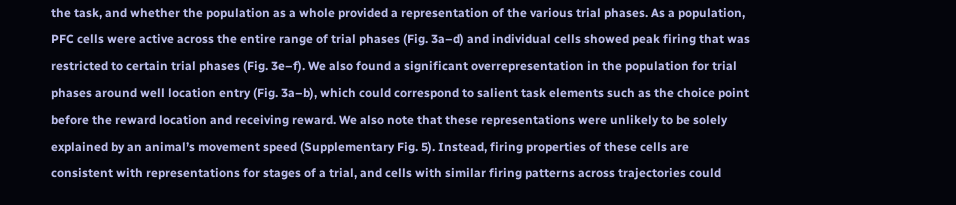the task, and whether the population as a whole provided a representation of the various trial phases. As a population, PFC cells were active across the entire range of trial phases (Fig. 3a–d) and individual cells showed peak firing that was restricted to certain trial phases (Fig. 3e–f). We also found a significant overrepresentation in the population for trial phases around well location entry (Fig. 3a–b), which could correspond to salient task elements such as the choice point before the reward location and receiving reward. We also note that these representations were unlikely to be solely explained by an animal’s movement speed (Supplementary Fig. 5). Instead, firing properties of these cells are consistent with representations for stages of a trial, and cells with similar firing patterns across trajectories could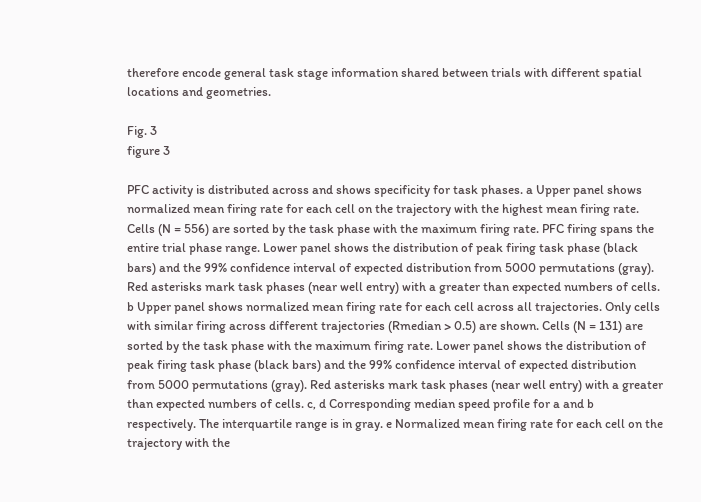therefore encode general task stage information shared between trials with different spatial locations and geometries.

Fig. 3
figure 3

PFC activity is distributed across and shows specificity for task phases. a Upper panel shows normalized mean firing rate for each cell on the trajectory with the highest mean firing rate. Cells (N = 556) are sorted by the task phase with the maximum firing rate. PFC firing spans the entire trial phase range. Lower panel shows the distribution of peak firing task phase (black bars) and the 99% confidence interval of expected distribution from 5000 permutations (gray). Red asterisks mark task phases (near well entry) with a greater than expected numbers of cells. b Upper panel shows normalized mean firing rate for each cell across all trajectories. Only cells with similar firing across different trajectories (Rmedian > 0.5) are shown. Cells (N = 131) are sorted by the task phase with the maximum firing rate. Lower panel shows the distribution of peak firing task phase (black bars) and the 99% confidence interval of expected distribution from 5000 permutations (gray). Red asterisks mark task phases (near well entry) with a greater than expected numbers of cells. c, d Corresponding median speed profile for a and b respectively. The interquartile range is in gray. e Normalized mean firing rate for each cell on the trajectory with the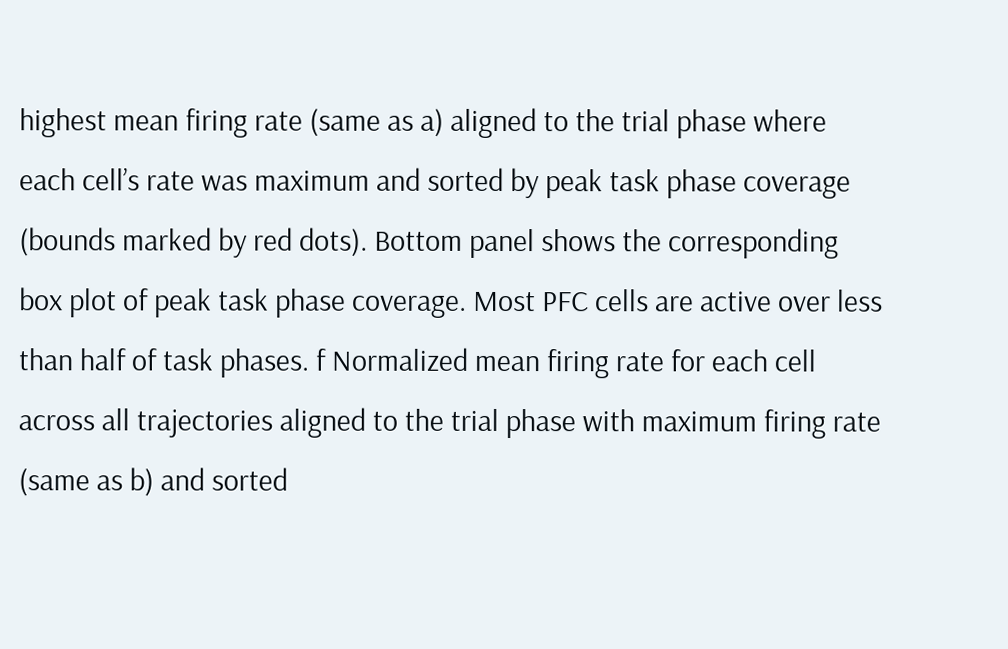highest mean firing rate (same as a) aligned to the trial phase where each cell’s rate was maximum and sorted by peak task phase coverage (bounds marked by red dots). Bottom panel shows the corresponding box plot of peak task phase coverage. Most PFC cells are active over less than half of task phases. f Normalized mean firing rate for each cell across all trajectories aligned to the trial phase with maximum firing rate (same as b) and sorted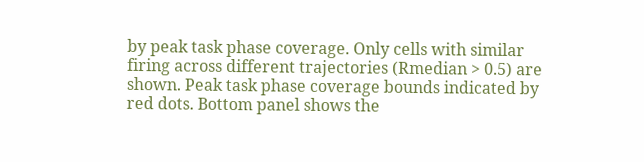by peak task phase coverage. Only cells with similar firing across different trajectories (Rmedian > 0.5) are shown. Peak task phase coverage bounds indicated by red dots. Bottom panel shows the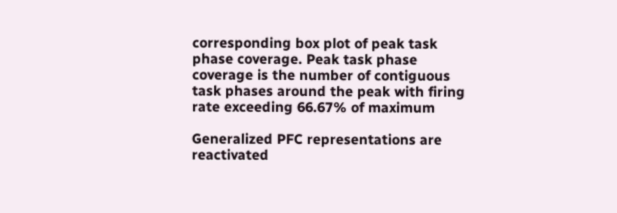corresponding box plot of peak task phase coverage. Peak task phase coverage is the number of contiguous task phases around the peak with firing rate exceeding 66.67% of maximum

Generalized PFC representations are reactivated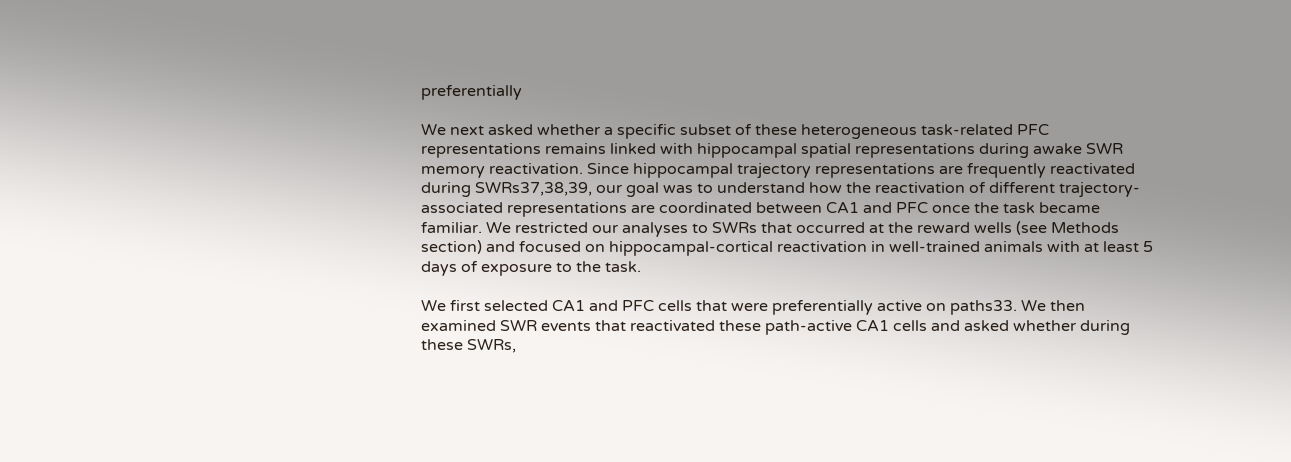preferentially

We next asked whether a specific subset of these heterogeneous task-related PFC representations remains linked with hippocampal spatial representations during awake SWR memory reactivation. Since hippocampal trajectory representations are frequently reactivated during SWRs37,38,39, our goal was to understand how the reactivation of different trajectory-associated representations are coordinated between CA1 and PFC once the task became familiar. We restricted our analyses to SWRs that occurred at the reward wells (see Methods section) and focused on hippocampal-cortical reactivation in well-trained animals with at least 5 days of exposure to the task.

We first selected CA1 and PFC cells that were preferentially active on paths33. We then examined SWR events that reactivated these path-active CA1 cells and asked whether during these SWRs,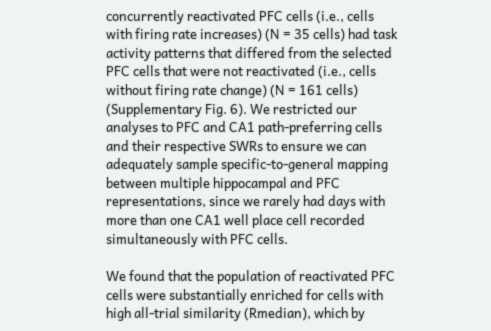concurrently reactivated PFC cells (i.e., cells with firing rate increases) (N = 35 cells) had task activity patterns that differed from the selected PFC cells that were not reactivated (i.e., cells without firing rate change) (N = 161 cells) (Supplementary Fig. 6). We restricted our analyses to PFC and CA1 path-preferring cells and their respective SWRs to ensure we can adequately sample specific-to-general mapping between multiple hippocampal and PFC representations, since we rarely had days with more than one CA1 well place cell recorded simultaneously with PFC cells.

We found that the population of reactivated PFC cells were substantially enriched for cells with high all-trial similarity (Rmedian), which by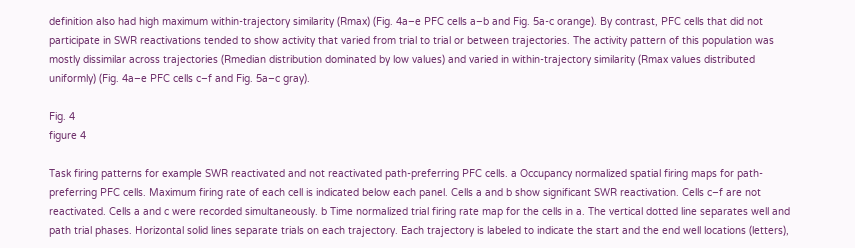definition also had high maximum within-trajectory similarity (Rmax) (Fig. 4a–e PFC cells a–b and Fig. 5a-c orange). By contrast, PFC cells that did not participate in SWR reactivations tended to show activity that varied from trial to trial or between trajectories. The activity pattern of this population was mostly dissimilar across trajectories (Rmedian distribution dominated by low values) and varied in within-trajectory similarity (Rmax values distributed uniformly) (Fig. 4a–e PFC cells c–f and Fig. 5a–c gray).

Fig. 4
figure 4

Task firing patterns for example SWR reactivated and not reactivated path-preferring PFC cells. a Occupancy normalized spatial firing maps for path-preferring PFC cells. Maximum firing rate of each cell is indicated below each panel. Cells a and b show significant SWR reactivation. Cells c–f are not reactivated. Cells a and c were recorded simultaneously. b Time normalized trial firing rate map for the cells in a. The vertical dotted line separates well and path trial phases. Horizontal solid lines separate trials on each trajectory. Each trajectory is labeled to indicate the start and the end well locations (letters),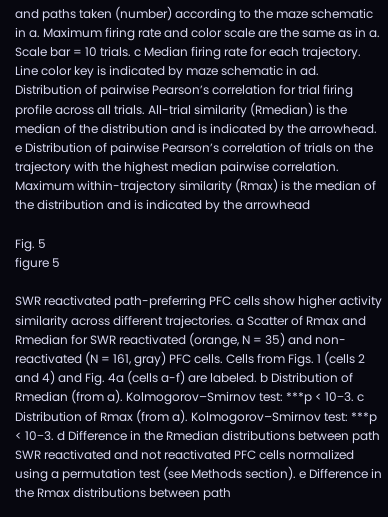and paths taken (number) according to the maze schematic in a. Maximum firing rate and color scale are the same as in a. Scale bar = 10 trials. c Median firing rate for each trajectory. Line color key is indicated by maze schematic in ad. Distribution of pairwise Pearson’s correlation for trial firing profile across all trials. All-trial similarity (Rmedian) is the median of the distribution and is indicated by the arrowhead. e Distribution of pairwise Pearson’s correlation of trials on the trajectory with the highest median pairwise correlation. Maximum within-trajectory similarity (Rmax) is the median of the distribution and is indicated by the arrowhead

Fig. 5
figure 5

SWR reactivated path-preferring PFC cells show higher activity similarity across different trajectories. a Scatter of Rmax and Rmedian for SWR reactivated (orange, N = 35) and non-reactivated (N = 161, gray) PFC cells. Cells from Figs. 1 (cells 2 and 4) and Fig. 4a (cells a-f) are labeled. b Distribution of Rmedian (from a). Kolmogorov–Smirnov test: ***p < 10−3. c Distribution of Rmax (from a). Kolmogorov–Smirnov test: ***p < 10−3. d Difference in the Rmedian distributions between path SWR reactivated and not reactivated PFC cells normalized using a permutation test (see Methods section). e Difference in the Rmax distributions between path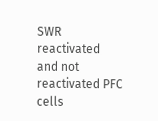SWR reactivated and not reactivated PFC cells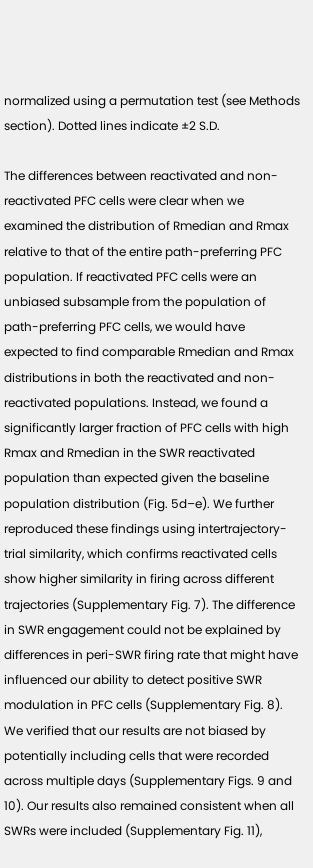normalized using a permutation test (see Methods section). Dotted lines indicate ±2 S.D.

The differences between reactivated and non-reactivated PFC cells were clear when we examined the distribution of Rmedian and Rmax relative to that of the entire path-preferring PFC population. If reactivated PFC cells were an unbiased subsample from the population of path-preferring PFC cells, we would have expected to find comparable Rmedian and Rmax distributions in both the reactivated and non-reactivated populations. Instead, we found a significantly larger fraction of PFC cells with high Rmax and Rmedian in the SWR reactivated population than expected given the baseline population distribution (Fig. 5d–e). We further reproduced these findings using intertrajectory-trial similarity, which confirms reactivated cells show higher similarity in firing across different trajectories (Supplementary Fig. 7). The difference in SWR engagement could not be explained by differences in peri-SWR firing rate that might have influenced our ability to detect positive SWR modulation in PFC cells (Supplementary Fig. 8). We verified that our results are not biased by potentially including cells that were recorded across multiple days (Supplementary Figs. 9 and 10). Our results also remained consistent when all SWRs were included (Supplementary Fig. 11),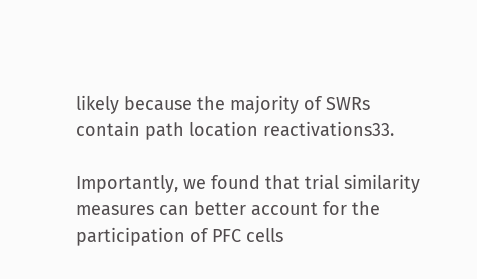likely because the majority of SWRs contain path location reactivations33.

Importantly, we found that trial similarity measures can better account for the participation of PFC cells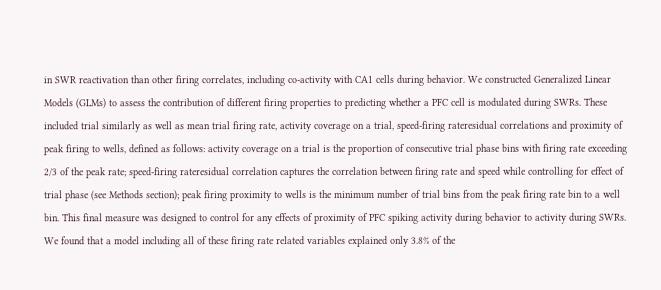in SWR reactivation than other firing correlates, including co-activity with CA1 cells during behavior. We constructed Generalized Linear Models (GLMs) to assess the contribution of different firing properties to predicting whether a PFC cell is modulated during SWRs. These included trial similarly as well as mean trial firing rate, activity coverage on a trial, speed-firing rateresidual correlations and proximity of peak firing to wells, defined as follows: activity coverage on a trial is the proportion of consecutive trial phase bins with firing rate exceeding 2/3 of the peak rate; speed-firing rateresidual correlation captures the correlation between firing rate and speed while controlling for effect of trial phase (see Methods section); peak firing proximity to wells is the minimum number of trial bins from the peak firing rate bin to a well bin. This final measure was designed to control for any effects of proximity of PFC spiking activity during behavior to activity during SWRs. We found that a model including all of these firing rate related variables explained only 3.8% of the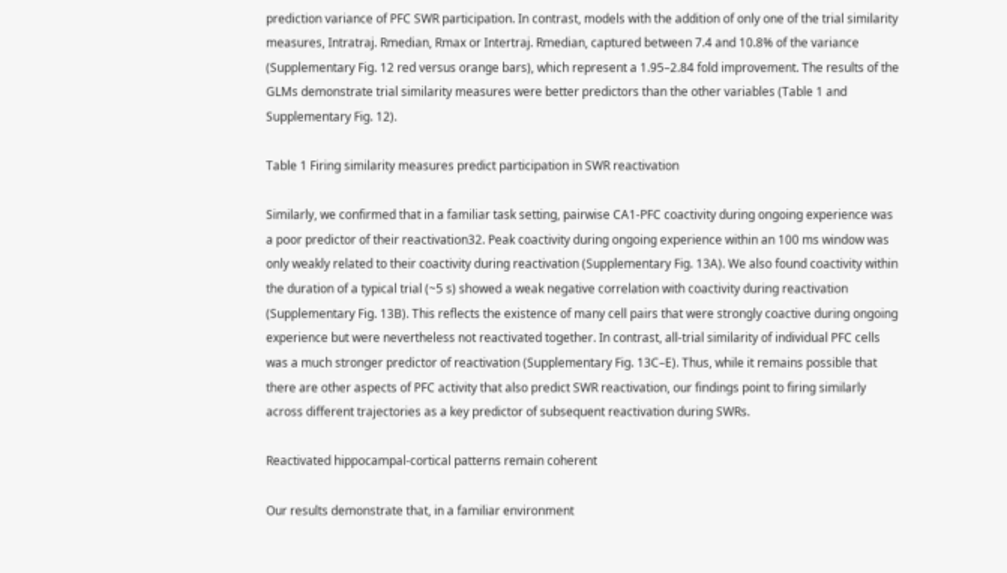prediction variance of PFC SWR participation. In contrast, models with the addition of only one of the trial similarity measures, Intratraj. Rmedian, Rmax or Intertraj. Rmedian, captured between 7.4 and 10.8% of the variance (Supplementary Fig. 12 red versus orange bars), which represent a 1.95–2.84 fold improvement. The results of the GLMs demonstrate trial similarity measures were better predictors than the other variables (Table 1 and Supplementary Fig. 12).

Table 1 Firing similarity measures predict participation in SWR reactivation

Similarly, we confirmed that in a familiar task setting, pairwise CA1-PFC coactivity during ongoing experience was a poor predictor of their reactivation32. Peak coactivity during ongoing experience within an 100 ms window was only weakly related to their coactivity during reactivation (Supplementary Fig. 13A). We also found coactivity within the duration of a typical trial (~5 s) showed a weak negative correlation with coactivity during reactivation (Supplementary Fig. 13B). This reflects the existence of many cell pairs that were strongly coactive during ongoing experience but were nevertheless not reactivated together. In contrast, all-trial similarity of individual PFC cells was a much stronger predictor of reactivation (Supplementary Fig. 13C–E). Thus, while it remains possible that there are other aspects of PFC activity that also predict SWR reactivation, our findings point to firing similarly across different trajectories as a key predictor of subsequent reactivation during SWRs.

Reactivated hippocampal-cortical patterns remain coherent

Our results demonstrate that, in a familiar environment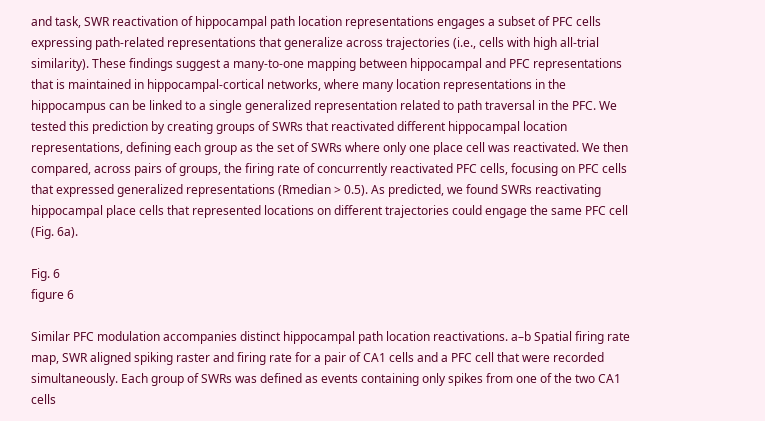and task, SWR reactivation of hippocampal path location representations engages a subset of PFC cells expressing path-related representations that generalize across trajectories (i.e., cells with high all-trial similarity). These findings suggest a many-to-one mapping between hippocampal and PFC representations that is maintained in hippocampal-cortical networks, where many location representations in the hippocampus can be linked to a single generalized representation related to path traversal in the PFC. We tested this prediction by creating groups of SWRs that reactivated different hippocampal location representations, defining each group as the set of SWRs where only one place cell was reactivated. We then compared, across pairs of groups, the firing rate of concurrently reactivated PFC cells, focusing on PFC cells that expressed generalized representations (Rmedian > 0.5). As predicted, we found SWRs reactivating hippocampal place cells that represented locations on different trajectories could engage the same PFC cell (Fig. 6a).

Fig. 6
figure 6

Similar PFC modulation accompanies distinct hippocampal path location reactivations. a–b Spatial firing rate map, SWR aligned spiking raster and firing rate for a pair of CA1 cells and a PFC cell that were recorded simultaneously. Each group of SWRs was defined as events containing only spikes from one of the two CA1 cells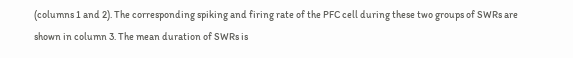(columns 1 and 2). The corresponding spiking and firing rate of the PFC cell during these two groups of SWRs are shown in column 3. The mean duration of SWRs is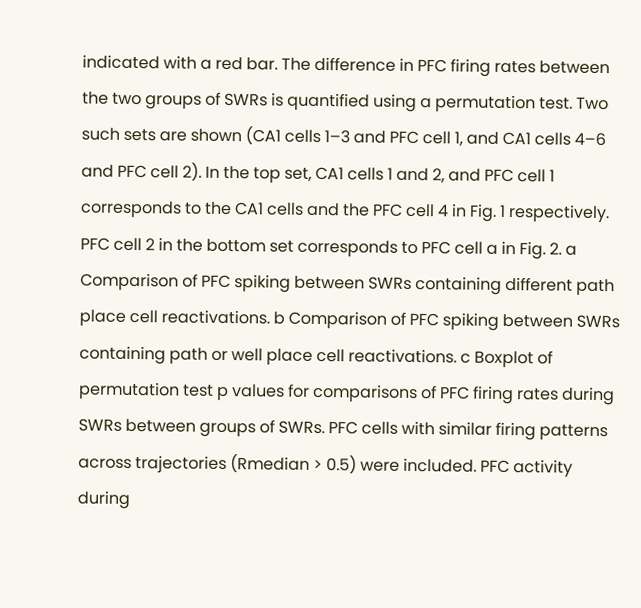indicated with a red bar. The difference in PFC firing rates between the two groups of SWRs is quantified using a permutation test. Two such sets are shown (CA1 cells 1–3 and PFC cell 1, and CA1 cells 4–6 and PFC cell 2). In the top set, CA1 cells 1 and 2, and PFC cell 1 corresponds to the CA1 cells and the PFC cell 4 in Fig. 1 respectively. PFC cell 2 in the bottom set corresponds to PFC cell a in Fig. 2. a Comparison of PFC spiking between SWRs containing different path place cell reactivations. b Comparison of PFC spiking between SWRs containing path or well place cell reactivations. c Boxplot of permutation test p values for comparisons of PFC firing rates during SWRs between groups of SWRs. PFC cells with similar firing patterns across trajectories (Rmedian > 0.5) were included. PFC activity during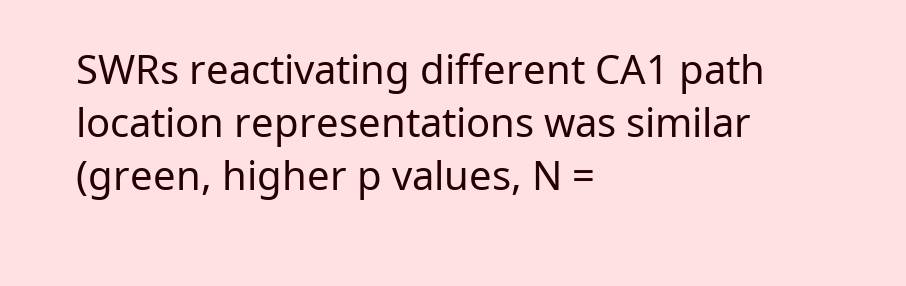SWRs reactivating different CA1 path location representations was similar (green, higher p values, N =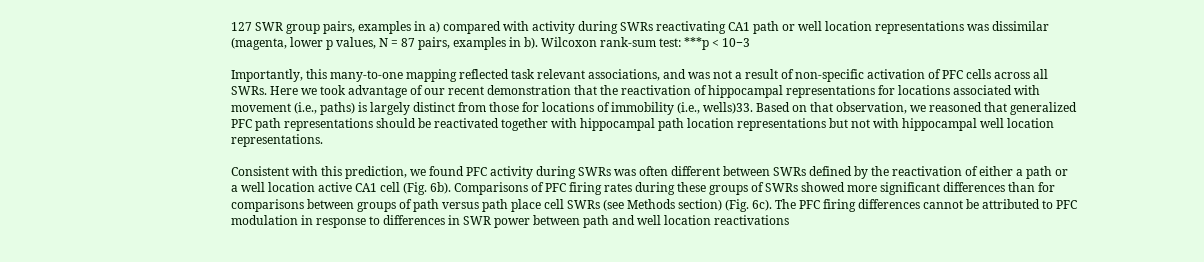127 SWR group pairs, examples in a) compared with activity during SWRs reactivating CA1 path or well location representations was dissimilar (magenta, lower p values, N = 87 pairs, examples in b). Wilcoxon rank-sum test: ***p < 10−3

Importantly, this many-to-one mapping reflected task relevant associations, and was not a result of non-specific activation of PFC cells across all SWRs. Here we took advantage of our recent demonstration that the reactivation of hippocampal representations for locations associated with movement (i.e., paths) is largely distinct from those for locations of immobility (i.e., wells)33. Based on that observation, we reasoned that generalized PFC path representations should be reactivated together with hippocampal path location representations but not with hippocampal well location representations.

Consistent with this prediction, we found PFC activity during SWRs was often different between SWRs defined by the reactivation of either a path or a well location active CA1 cell (Fig. 6b). Comparisons of PFC firing rates during these groups of SWRs showed more significant differences than for comparisons between groups of path versus path place cell SWRs (see Methods section) (Fig. 6c). The PFC firing differences cannot be attributed to PFC modulation in response to differences in SWR power between path and well location reactivations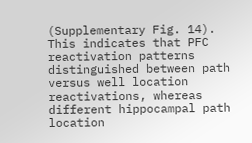(Supplementary Fig. 14). This indicates that PFC reactivation patterns distinguished between path versus well location reactivations, whereas different hippocampal path location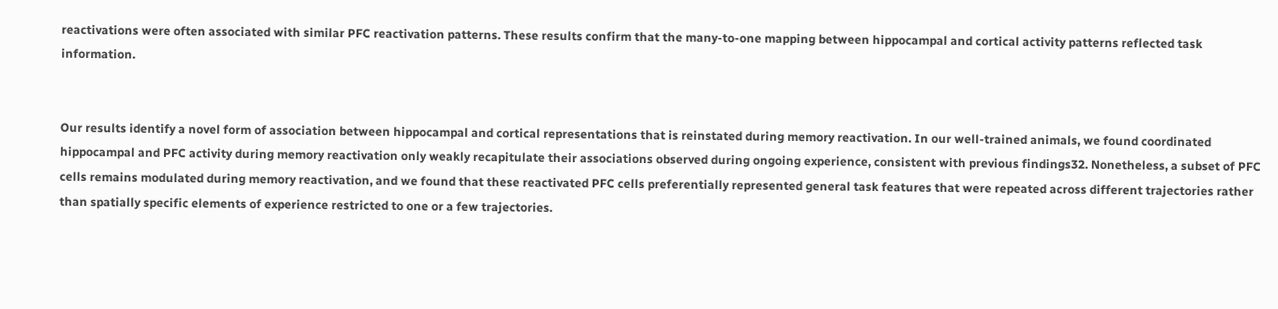reactivations were often associated with similar PFC reactivation patterns. These results confirm that the many-to-one mapping between hippocampal and cortical activity patterns reflected task information.


Our results identify a novel form of association between hippocampal and cortical representations that is reinstated during memory reactivation. In our well-trained animals, we found coordinated hippocampal and PFC activity during memory reactivation only weakly recapitulate their associations observed during ongoing experience, consistent with previous findings32. Nonetheless, a subset of PFC cells remains modulated during memory reactivation, and we found that these reactivated PFC cells preferentially represented general task features that were repeated across different trajectories rather than spatially specific elements of experience restricted to one or a few trajectories.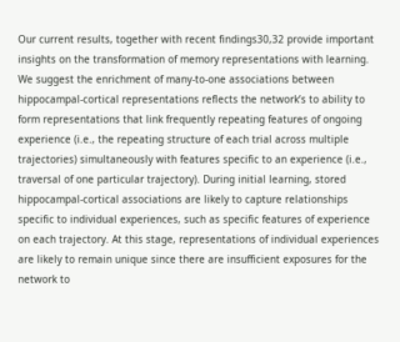Our current results, together with recent findings30,32 provide important insights on the transformation of memory representations with learning. We suggest the enrichment of many-to-one associations between hippocampal-cortical representations reflects the network’s to ability to form representations that link frequently repeating features of ongoing experience (i.e., the repeating structure of each trial across multiple trajectories) simultaneously with features specific to an experience (i.e., traversal of one particular trajectory). During initial learning, stored hippocampal-cortical associations are likely to capture relationships specific to individual experiences, such as specific features of experience on each trajectory. At this stage, representations of individual experiences are likely to remain unique since there are insufficient exposures for the network to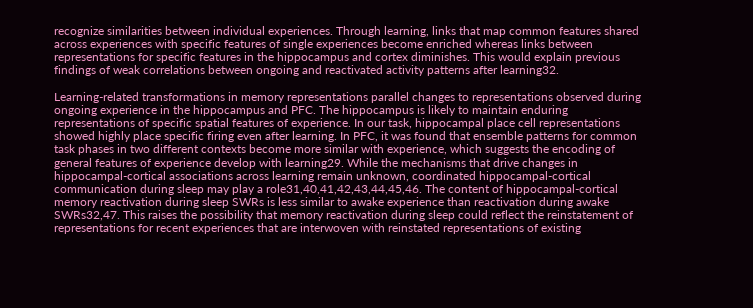recognize similarities between individual experiences. Through learning, links that map common features shared across experiences with specific features of single experiences become enriched whereas links between representations for specific features in the hippocampus and cortex diminishes. This would explain previous findings of weak correlations between ongoing and reactivated activity patterns after learning32.

Learning-related transformations in memory representations parallel changes to representations observed during ongoing experience in the hippocampus and PFC. The hippocampus is likely to maintain enduring representations of specific spatial features of experience. In our task, hippocampal place cell representations showed highly place specific firing even after learning. In PFC, it was found that ensemble patterns for common task phases in two different contexts become more similar with experience, which suggests the encoding of general features of experience develop with learning29. While the mechanisms that drive changes in hippocampal-cortical associations across learning remain unknown, coordinated hippocampal-cortical communication during sleep may play a role31,40,41,42,43,44,45,46. The content of hippocampal-cortical memory reactivation during sleep SWRs is less similar to awake experience than reactivation during awake SWRs32,47. This raises the possibility that memory reactivation during sleep could reflect the reinstatement of representations for recent experiences that are interwoven with reinstated representations of existing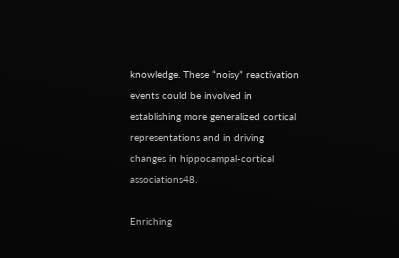knowledge. These “noisy” reactivation events could be involved in establishing more generalized cortical representations and in driving changes in hippocampal-cortical associations48.

Enriching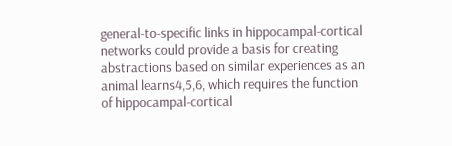general-to-specific links in hippocampal-cortical networks could provide a basis for creating abstractions based on similar experiences as an animal learns4,5,6, which requires the function of hippocampal-cortical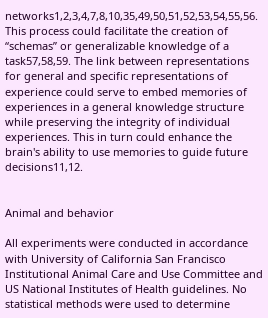networks1,2,3,4,7,8,10,35,49,50,51,52,53,54,55,56. This process could facilitate the creation of “schemas” or generalizable knowledge of a task57,58,59. The link between representations for general and specific representations of experience could serve to embed memories of experiences in a general knowledge structure while preserving the integrity of individual experiences. This in turn could enhance the brain's ability to use memories to guide future decisions11,12.


Animal and behavior

All experiments were conducted in accordance with University of California San Francisco Institutional Animal Care and Use Committee and US National Institutes of Health guidelines. No statistical methods were used to determine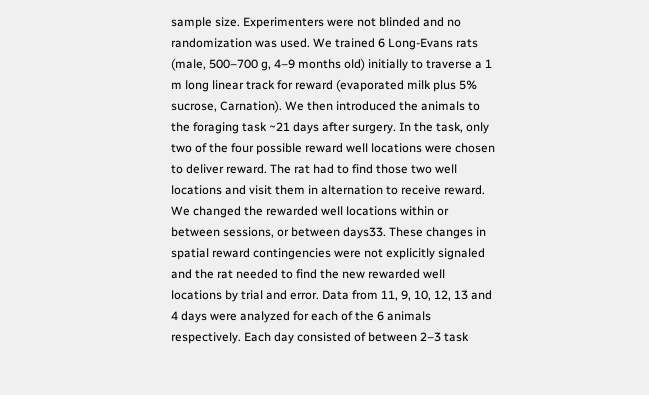sample size. Experimenters were not blinded and no randomization was used. We trained 6 Long-Evans rats (male, 500–700 g, 4–9 months old) initially to traverse a 1 m long linear track for reward (evaporated milk plus 5% sucrose, Carnation). We then introduced the animals to the foraging task ~21 days after surgery. In the task, only two of the four possible reward well locations were chosen to deliver reward. The rat had to find those two well locations and visit them in alternation to receive reward. We changed the rewarded well locations within or between sessions, or between days33. These changes in spatial reward contingencies were not explicitly signaled and the rat needed to find the new rewarded well locations by trial and error. Data from 11, 9, 10, 12, 13 and 4 days were analyzed for each of the 6 animals respectively. Each day consisted of between 2–3 task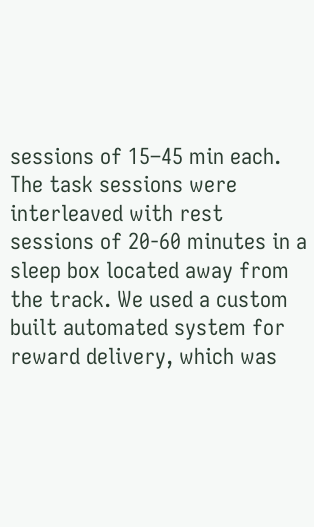sessions of 15–45 min each. The task sessions were interleaved with rest sessions of 20-60 minutes in a sleep box located away from the track. We used a custom built automated system for reward delivery, which was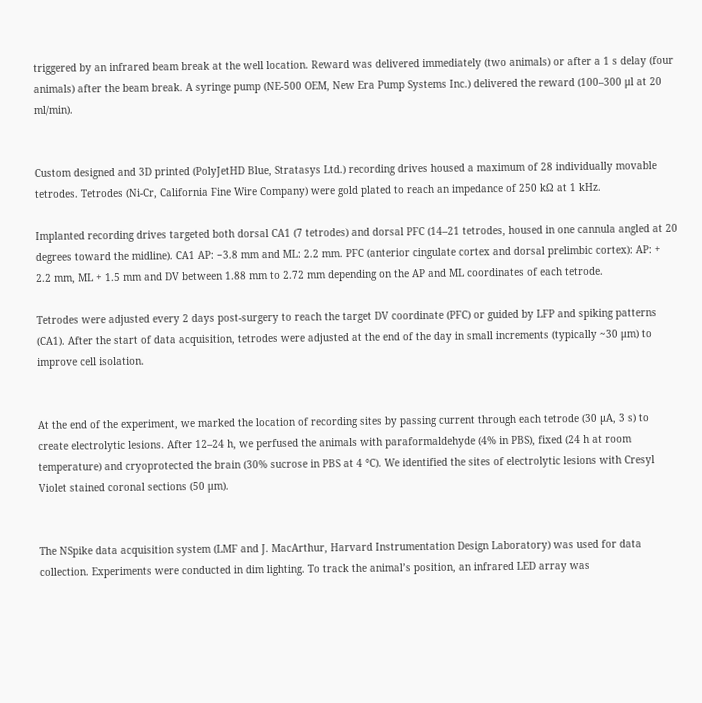triggered by an infrared beam break at the well location. Reward was delivered immediately (two animals) or after a 1 s delay (four animals) after the beam break. A syringe pump (NE-500 OEM, New Era Pump Systems Inc.) delivered the reward (100–300 μl at 20 ml/min).


Custom designed and 3D printed (PolyJetHD Blue, Stratasys Ltd.) recording drives housed a maximum of 28 individually movable tetrodes. Tetrodes (Ni-Cr, California Fine Wire Company) were gold plated to reach an impedance of 250 kΩ at 1 kHz.

Implanted recording drives targeted both dorsal CA1 (7 tetrodes) and dorsal PFC (14–21 tetrodes, housed in one cannula angled at 20 degrees toward the midline). CA1 AP: −3.8 mm and ML: 2.2 mm. PFC (anterior cingulate cortex and dorsal prelimbic cortex): AP: + 2.2 mm, ML + 1.5 mm and DV between 1.88 mm to 2.72 mm depending on the AP and ML coordinates of each tetrode.

Tetrodes were adjusted every 2 days post-surgery to reach the target DV coordinate (PFC) or guided by LFP and spiking patterns (CA1). After the start of data acquisition, tetrodes were adjusted at the end of the day in small increments (typically ~30 μm) to improve cell isolation.


At the end of the experiment, we marked the location of recording sites by passing current through each tetrode (30 µA, 3 s) to create electrolytic lesions. After 12–24 h, we perfused the animals with paraformaldehyde (4% in PBS), fixed (24 h at room temperature) and cryoprotected the brain (30% sucrose in PBS at 4 °C). We identified the sites of electrolytic lesions with Cresyl Violet stained coronal sections (50 μm).


The NSpike data acquisition system (LMF and J. MacArthur, Harvard Instrumentation Design Laboratory) was used for data collection. Experiments were conducted in dim lighting. To track the animal’s position, an infrared LED array was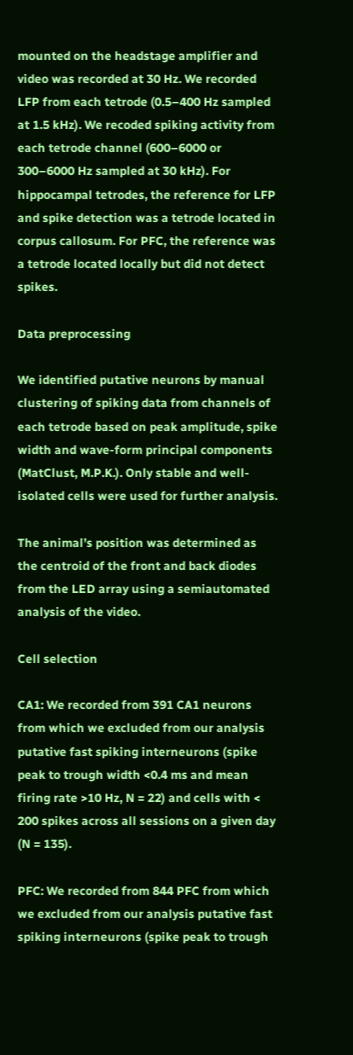mounted on the headstage amplifier and video was recorded at 30 Hz. We recorded LFP from each tetrode (0.5–400 Hz sampled at 1.5 kHz). We recoded spiking activity from each tetrode channel (600–6000 or 300–6000 Hz sampled at 30 kHz). For hippocampal tetrodes, the reference for LFP and spike detection was a tetrode located in corpus callosum. For PFC, the reference was a tetrode located locally but did not detect spikes.

Data preprocessing

We identified putative neurons by manual clustering of spiking data from channels of each tetrode based on peak amplitude, spike width and wave-form principal components (MatClust, M.P.K.). Only stable and well-isolated cells were used for further analysis.

The animal’s position was determined as the centroid of the front and back diodes from the LED array using a semiautomated analysis of the video.

Cell selection

CA1: We recorded from 391 CA1 neurons from which we excluded from our analysis putative fast spiking interneurons (spike peak to trough width <0.4 ms and mean firing rate >10 Hz, N = 22) and cells with < 200 spikes across all sessions on a given day (N = 135).

PFC: We recorded from 844 PFC from which we excluded from our analysis putative fast spiking interneurons (spike peak to trough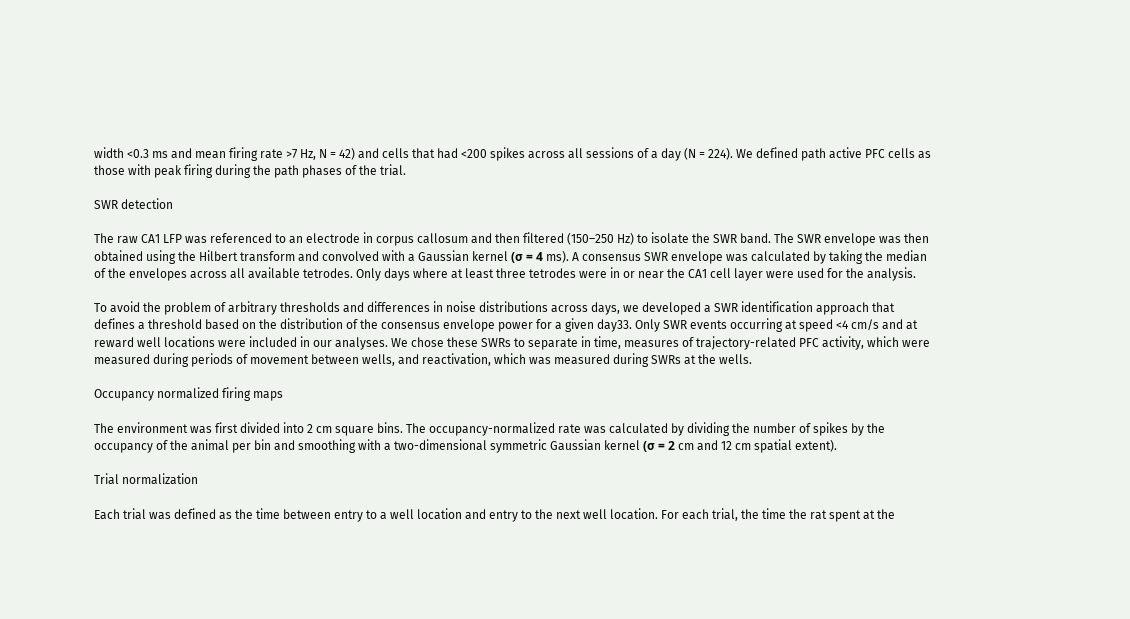width <0.3 ms and mean firing rate >7 Hz, N = 42) and cells that had <200 spikes across all sessions of a day (N = 224). We defined path active PFC cells as those with peak firing during the path phases of the trial.

SWR detection

The raw CA1 LFP was referenced to an electrode in corpus callosum and then filtered (150–250 Hz) to isolate the SWR band. The SWR envelope was then obtained using the Hilbert transform and convolved with a Gaussian kernel (σ = 4 ms). A consensus SWR envelope was calculated by taking the median of the envelopes across all available tetrodes. Only days where at least three tetrodes were in or near the CA1 cell layer were used for the analysis.

To avoid the problem of arbitrary thresholds and differences in noise distributions across days, we developed a SWR identification approach that defines a threshold based on the distribution of the consensus envelope power for a given day33. Only SWR events occurring at speed <4 cm/s and at reward well locations were included in our analyses. We chose these SWRs to separate in time, measures of trajectory-related PFC activity, which were measured during periods of movement between wells, and reactivation, which was measured during SWRs at the wells.

Occupancy normalized firing maps

The environment was first divided into 2 cm square bins. The occupancy-normalized rate was calculated by dividing the number of spikes by the occupancy of the animal per bin and smoothing with a two-dimensional symmetric Gaussian kernel (σ = 2 cm and 12 cm spatial extent).

Trial normalization

Each trial was defined as the time between entry to a well location and entry to the next well location. For each trial, the time the rat spent at the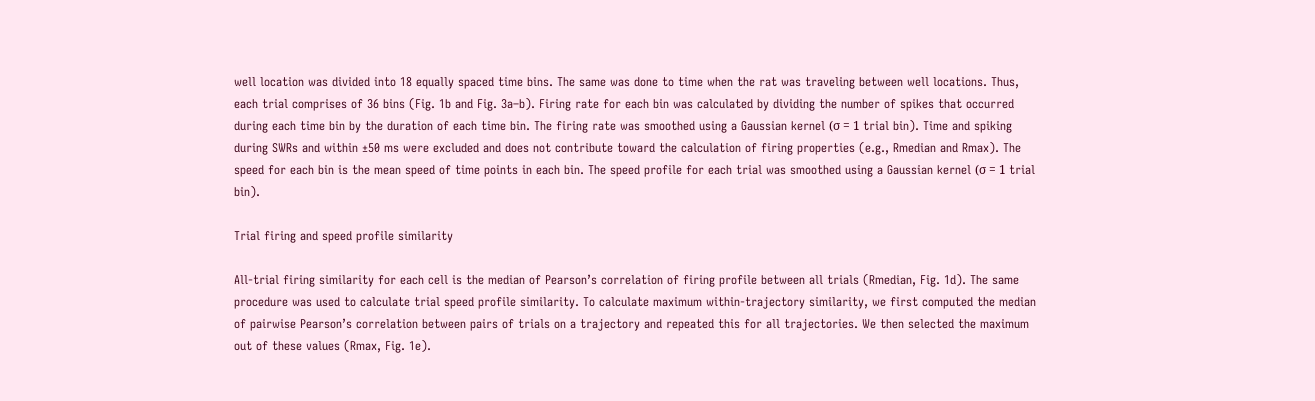well location was divided into 18 equally spaced time bins. The same was done to time when the rat was traveling between well locations. Thus, each trial comprises of 36 bins (Fig. 1b and Fig. 3a–b). Firing rate for each bin was calculated by dividing the number of spikes that occurred during each time bin by the duration of each time bin. The firing rate was smoothed using a Gaussian kernel (σ = 1 trial bin). Time and spiking during SWRs and within ±50 ms were excluded and does not contribute toward the calculation of firing properties (e.g., Rmedian and Rmax). The speed for each bin is the mean speed of time points in each bin. The speed profile for each trial was smoothed using a Gaussian kernel (σ = 1 trial bin).

Trial firing and speed profile similarity

All-trial firing similarity for each cell is the median of Pearson’s correlation of firing profile between all trials (Rmedian, Fig. 1d). The same procedure was used to calculate trial speed profile similarity. To calculate maximum within-trajectory similarity, we first computed the median of pairwise Pearson’s correlation between pairs of trials on a trajectory and repeated this for all trajectories. We then selected the maximum out of these values (Rmax, Fig. 1e).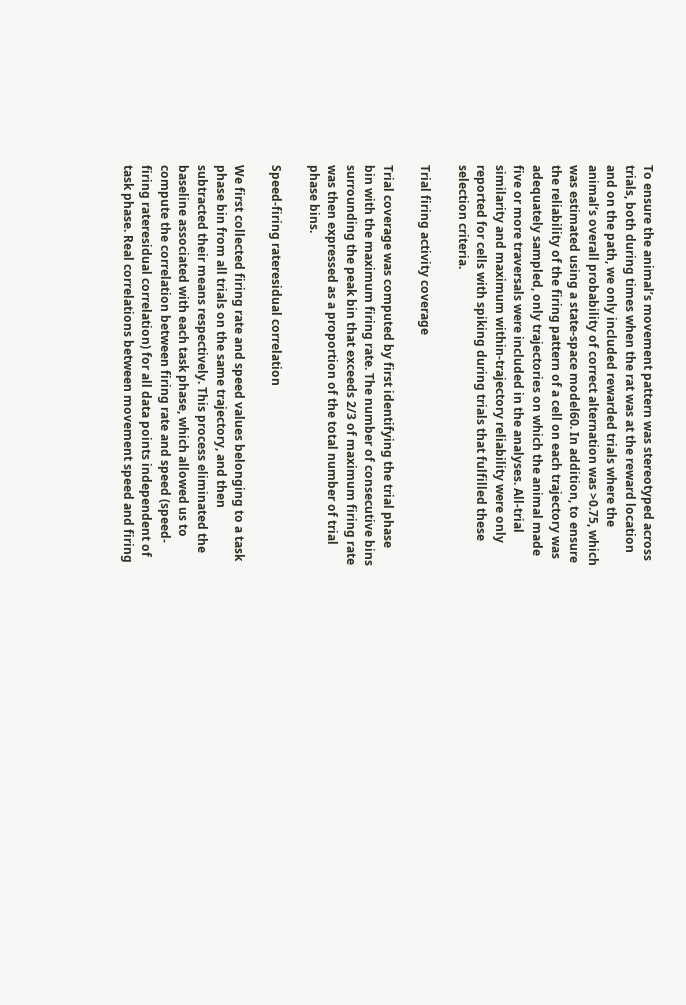To ensure the animal’s movement pattern was stereotyped across trials, both during times when the rat was at the reward location and on the path, we only included rewarded trials where the animal’s overall probability of correct alternation was >0.75, which was estimated using a state-space model60. In addition, to ensure the reliability of the firing pattern of a cell on each trajectory was adequately sampled, only trajectories on which the animal made five or more traversals were included in the analyses. All-trial similarity and maximum within-trajectory reliability were only reported for cells with spiking during trials that fulfilled these selection criteria.

Trial firing activity coverage

Trial coverage was computed by first identifying the trial phase bin with the maximum firing rate. The number of consecutive bins surrounding the peak bin that exceeds 2/3 of maximum firing rate was then expressed as a proportion of the total number of trial phase bins.

Speed-firing rateresidual correlation

We first collected firing rate and speed values belonging to a task phase bin from all trials on the same trajectory, and then subtracted their means respectively. This process eliminated the baseline associated with each task phase, which allowed us to compute the correlation between firing rate and speed (speed-firing rateresidual correlation) for all data points independent of task phase. Real correlations between movement speed and firing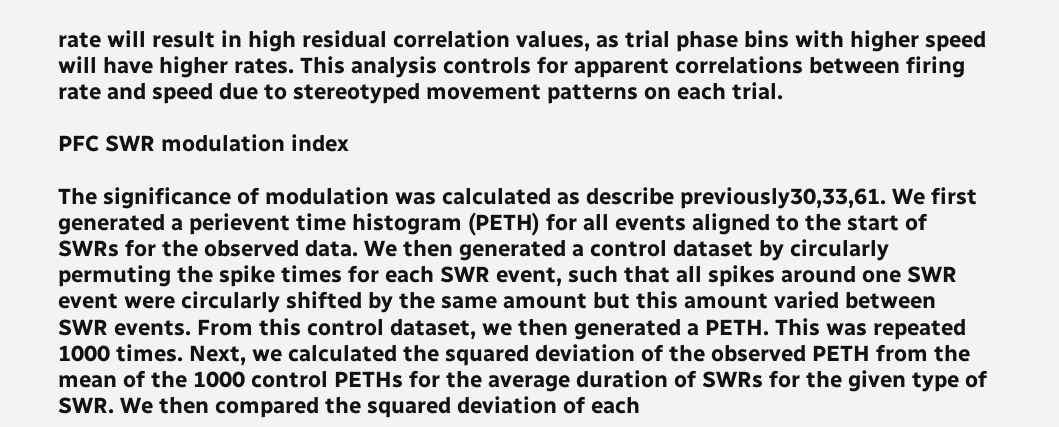rate will result in high residual correlation values, as trial phase bins with higher speed will have higher rates. This analysis controls for apparent correlations between firing rate and speed due to stereotyped movement patterns on each trial.

PFC SWR modulation index

The significance of modulation was calculated as describe previously30,33,61. We first generated a perievent time histogram (PETH) for all events aligned to the start of SWRs for the observed data. We then generated a control dataset by circularly permuting the spike times for each SWR event, such that all spikes around one SWR event were circularly shifted by the same amount but this amount varied between SWR events. From this control dataset, we then generated a PETH. This was repeated 1000 times. Next, we calculated the squared deviation of the observed PETH from the mean of the 1000 control PETHs for the average duration of SWRs for the given type of SWR. We then compared the squared deviation of each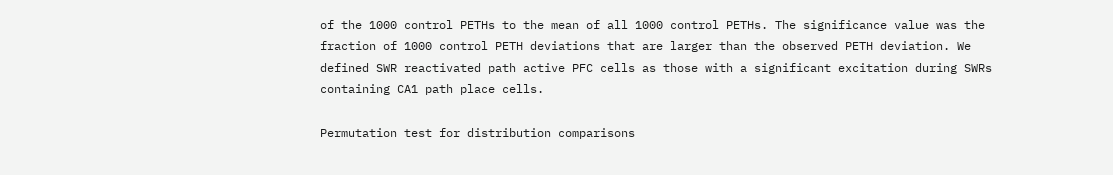of the 1000 control PETHs to the mean of all 1000 control PETHs. The significance value was the fraction of 1000 control PETH deviations that are larger than the observed PETH deviation. We defined SWR reactivated path active PFC cells as those with a significant excitation during SWRs containing CA1 path place cells.

Permutation test for distribution comparisons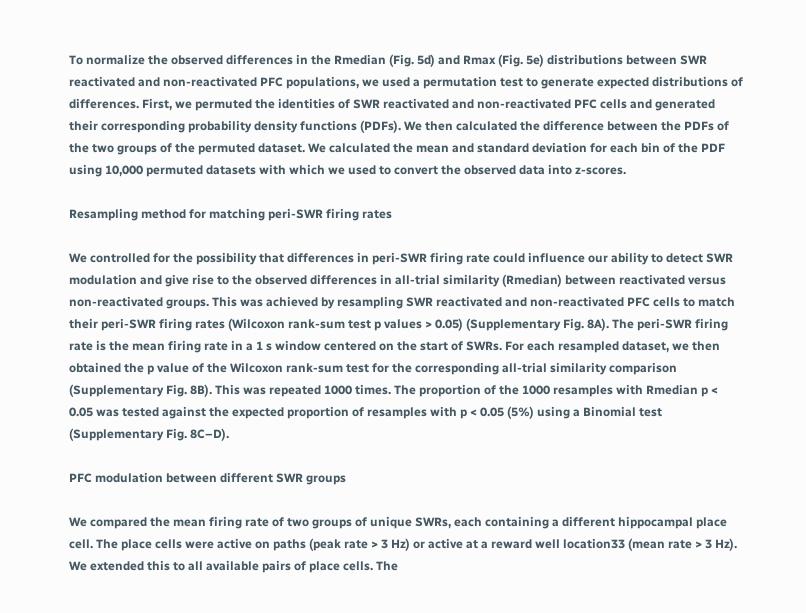To normalize the observed differences in the Rmedian (Fig. 5d) and Rmax (Fig. 5e) distributions between SWR reactivated and non-reactivated PFC populations, we used a permutation test to generate expected distributions of differences. First, we permuted the identities of SWR reactivated and non-reactivated PFC cells and generated their corresponding probability density functions (PDFs). We then calculated the difference between the PDFs of the two groups of the permuted dataset. We calculated the mean and standard deviation for each bin of the PDF using 10,000 permuted datasets with which we used to convert the observed data into z-scores.

Resampling method for matching peri-SWR firing rates

We controlled for the possibility that differences in peri-SWR firing rate could influence our ability to detect SWR modulation and give rise to the observed differences in all-trial similarity (Rmedian) between reactivated versus non-reactivated groups. This was achieved by resampling SWR reactivated and non-reactivated PFC cells to match their peri-SWR firing rates (Wilcoxon rank-sum test p values > 0.05) (Supplementary Fig. 8A). The peri-SWR firing rate is the mean firing rate in a 1 s window centered on the start of SWRs. For each resampled dataset, we then obtained the p value of the Wilcoxon rank-sum test for the corresponding all-trial similarity comparison (Supplementary Fig. 8B). This was repeated 1000 times. The proportion of the 1000 resamples with Rmedian p < 0.05 was tested against the expected proportion of resamples with p < 0.05 (5%) using a Binomial test (Supplementary Fig. 8C–D).

PFC modulation between different SWR groups

We compared the mean firing rate of two groups of unique SWRs, each containing a different hippocampal place cell. The place cells were active on paths (peak rate > 3 Hz) or active at a reward well location33 (mean rate > 3 Hz). We extended this to all available pairs of place cells. The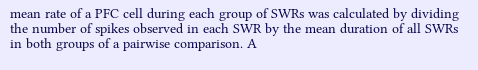mean rate of a PFC cell during each group of SWRs was calculated by dividing the number of spikes observed in each SWR by the mean duration of all SWRs in both groups of a pairwise comparison. A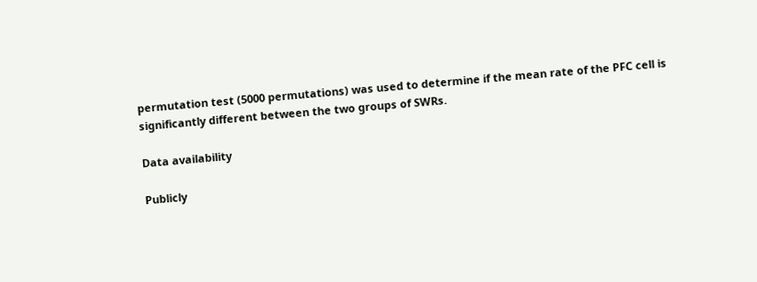permutation test (5000 permutations) was used to determine if the mean rate of the PFC cell is significantly different between the two groups of SWRs.

Data availability

Publicly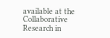available at the Collaborative Research in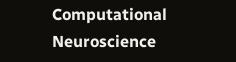Computational Neuroscience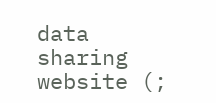data sharing website (;